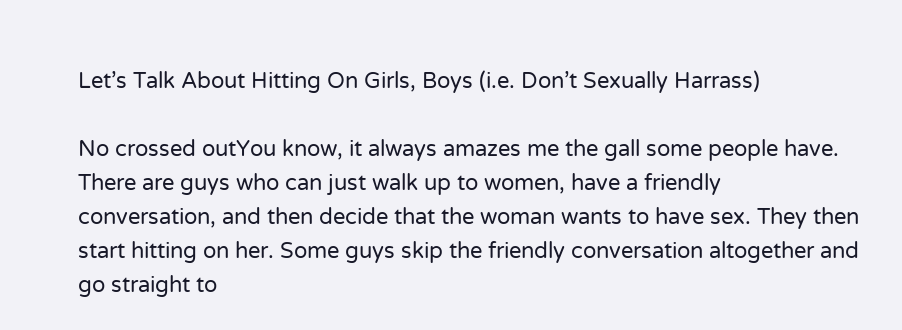Let’s Talk About Hitting On Girls, Boys (i.e. Don’t Sexually Harrass)

No crossed outYou know, it always amazes me the gall some people have. There are guys who can just walk up to women, have a friendly conversation, and then decide that the woman wants to have sex. They then start hitting on her. Some guys skip the friendly conversation altogether and go straight to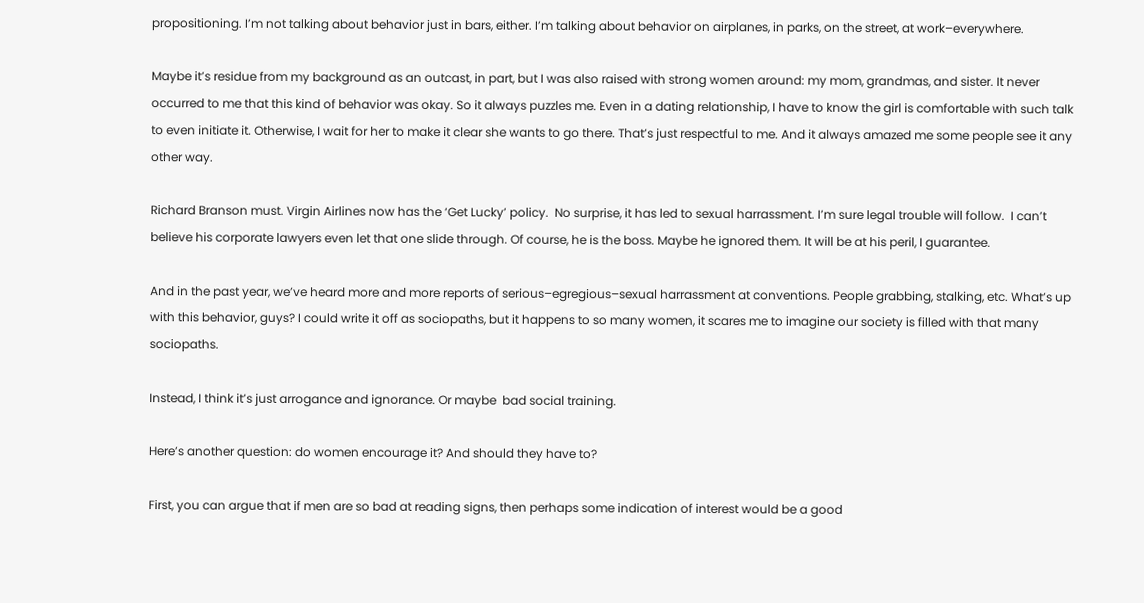propositioning. I’m not talking about behavior just in bars, either. I’m talking about behavior on airplanes, in parks, on the street, at work–everywhere.

Maybe it’s residue from my background as an outcast, in part, but I was also raised with strong women around: my mom, grandmas, and sister. It never occurred to me that this kind of behavior was okay. So it always puzzles me. Even in a dating relationship, I have to know the girl is comfortable with such talk to even initiate it. Otherwise, I wait for her to make it clear she wants to go there. That’s just respectful to me. And it always amazed me some people see it any other way.

Richard Branson must. Virgin Airlines now has the ‘Get Lucky’ policy.  No surprise, it has led to sexual harrassment. I’m sure legal trouble will follow.  I can’t believe his corporate lawyers even let that one slide through. Of course, he is the boss. Maybe he ignored them. It will be at his peril, I guarantee.

And in the past year, we’ve heard more and more reports of serious–egregious–sexual harrassment at conventions. People grabbing, stalking, etc. What’s up with this behavior, guys? I could write it off as sociopaths, but it happens to so many women, it scares me to imagine our society is filled with that many sociopaths.

Instead, I think it’s just arrogance and ignorance. Or maybe  bad social training.

Here’s another question: do women encourage it? And should they have to?

First, you can argue that if men are so bad at reading signs, then perhaps some indication of interest would be a good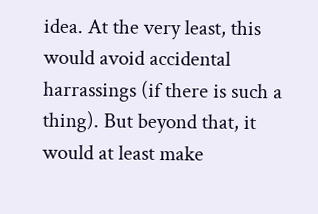idea. At the very least, this would avoid accidental harrassings (if there is such a thing). But beyond that, it would at least make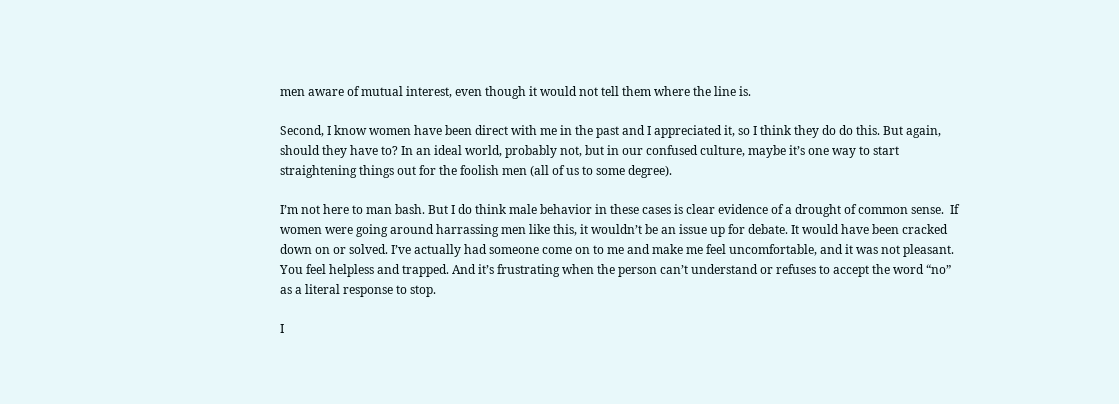men aware of mutual interest, even though it would not tell them where the line is.

Second, I know women have been direct with me in the past and I appreciated it, so I think they do do this. But again, should they have to? In an ideal world, probably not, but in our confused culture, maybe it’s one way to start straightening things out for the foolish men (all of us to some degree).

I’m not here to man bash. But I do think male behavior in these cases is clear evidence of a drought of common sense.  If women were going around harrassing men like this, it wouldn’t be an issue up for debate. It would have been cracked down on or solved. I’ve actually had someone come on to me and make me feel uncomfortable, and it was not pleasant. You feel helpless and trapped. And it’s frustrating when the person can’t understand or refuses to accept the word “no” as a literal response to stop.

I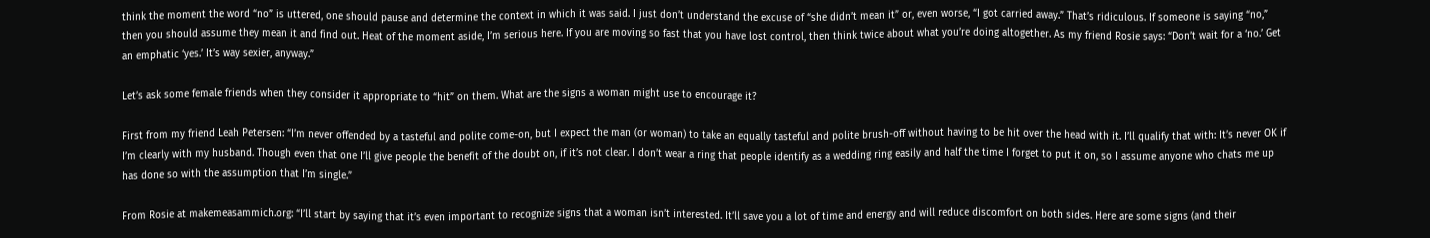think the moment the word “no” is uttered, one should pause and determine the context in which it was said. I just don’t understand the excuse of “she didn’t mean it” or, even worse, “I got carried away.” That’s ridiculous. If someone is saying “no,” then you should assume they mean it and find out. Heat of the moment aside, I’m serious here. If you are moving so fast that you have lost control, then think twice about what you’re doing altogether. As my friend Rosie says: “Don’t wait for a ‘no.’ Get an emphatic ‘yes.’ It’s way sexier, anyway.”

Let’s ask some female friends when they consider it appropriate to “hit” on them. What are the signs a woman might use to encourage it?

First from my friend Leah Petersen: “I’m never offended by a tasteful and polite come-on, but I expect the man (or woman) to take an equally tasteful and polite brush-off without having to be hit over the head with it. I’ll qualify that with: It’s never OK if I’m clearly with my husband. Though even that one I’ll give people the benefit of the doubt on, if it’s not clear. I don’t wear a ring that people identify as a wedding ring easily and half the time I forget to put it on, so I assume anyone who chats me up has done so with the assumption that I’m single.”

From Rosie at makemeasammich.org: “I’ll start by saying that it’s even important to recognize signs that a woman isn’t interested. It’ll save you a lot of time and energy and will reduce discomfort on both sides. Here are some signs (and their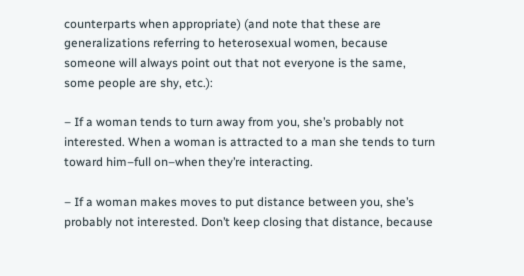counterparts when appropriate) (and note that these are generalizations referring to heterosexual women, because someone will always point out that not everyone is the same, some people are shy, etc.):

– If a woman tends to turn away from you, she’s probably not interested. When a woman is attracted to a man she tends to turn toward him–full on–when they’re interacting.

– If a woman makes moves to put distance between you, she’s probably not interested. Don’t keep closing that distance, because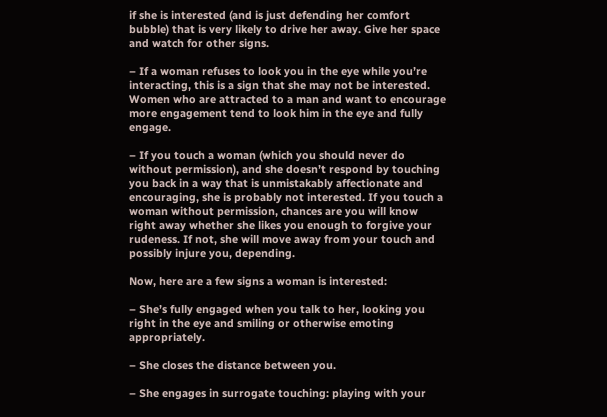if she is interested (and is just defending her comfort bubble) that is very likely to drive her away. Give her space and watch for other signs.

– If a woman refuses to look you in the eye while you’re interacting, this is a sign that she may not be interested. Women who are attracted to a man and want to encourage more engagement tend to look him in the eye and fully engage.

– If you touch a woman (which you should never do without permission), and she doesn’t respond by touching you back in a way that is unmistakably affectionate and encouraging, she is probably not interested. If you touch a woman without permission, chances are you will know right away whether she likes you enough to forgive your rudeness. If not, she will move away from your touch and possibly injure you, depending.

Now, here are a few signs a woman is interested:

– She’s fully engaged when you talk to her, looking you right in the eye and smiling or otherwise emoting appropriately.

– She closes the distance between you.

– She engages in surrogate touching: playing with your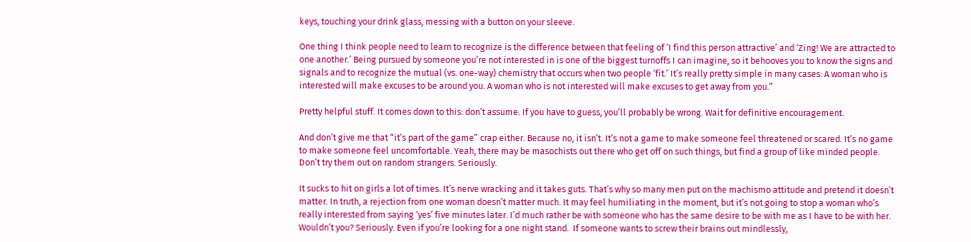keys, touching your drink glass, messing with a button on your sleeve.

One thing I think people need to learn to recognize is the difference between that feeling of ‘I find this person attractive’ and ‘Zing! We are attracted to one another.’ Being pursued by someone you’re not interested in is one of the biggest turnoffs I can imagine, so it behooves you to know the signs and signals and to recognize the mutual (vs. one-way) chemistry that occurs when two people ‘fit.’ It’s really pretty simple in many cases: A woman who is interested will make excuses to be around you. A woman who is not interested will make excuses to get away from you.”

Pretty helpful stuff. It comes down to this: don’t assume. If you have to guess, you’ll probably be wrong. Wait for definitive encouragement.

And don’t give me that “it’s part of the game” crap either. Because no, it isn’t. It’s not a game to make someone feel threatened or scared. It’s no game to make someone feel uncomfortable. Yeah, there may be masochists out there who get off on such things, but find a group of like minded people. Don’t try them out on random strangers. Seriously.

It sucks to hit on girls a lot of times. It’s nerve wracking and it takes guts. That’s why so many men put on the machismo attitude and pretend it doesn’t matter. In truth, a rejection from one woman doesn’t matter much. It may feel humiliating in the moment, but it’s not going to stop a woman who’s really interested from saying ‘yes’ five minutes later. I’d much rather be with someone who has the same desire to be with me as I have to be with her. Wouldn’t you? Seriously. Even if you’re looking for a one night stand.  If someone wants to screw their brains out mindlessly,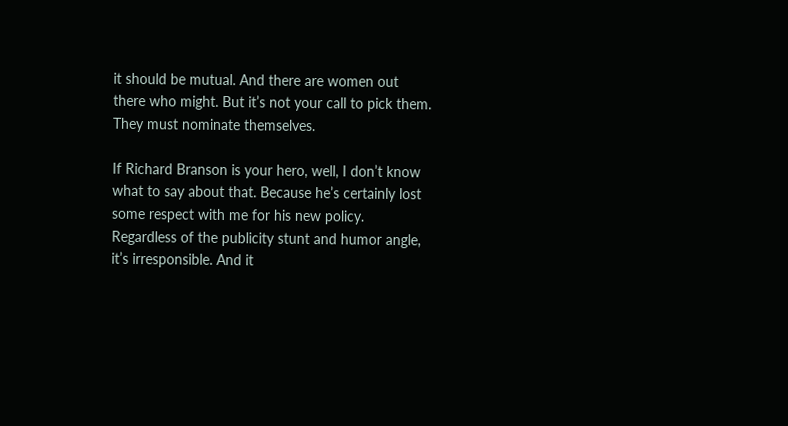it should be mutual. And there are women out there who might. But it’s not your call to pick them. They must nominate themselves.

If Richard Branson is your hero, well, I don’t know what to say about that. Because he’s certainly lost some respect with me for his new policy. Regardless of the publicity stunt and humor angle, it’s irresponsible. And it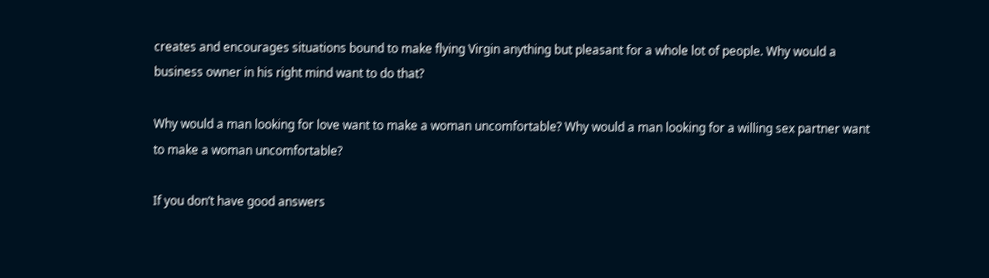creates and encourages situations bound to make flying Virgin anything but pleasant for a whole lot of people. Why would a business owner in his right mind want to do that?

Why would a man looking for love want to make a woman uncomfortable? Why would a man looking for a willing sex partner want to make a woman uncomfortable?

If you don’t have good answers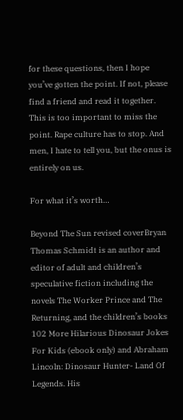for these questions, then I hope you’ve gotten the point. If not, please find a friend and read it together. This is too important to miss the point. Rape culture has to stop. And men, I hate to tell you, but the onus is entirely on us.

For what it’s worth…

Beyond The Sun revised coverBryan Thomas Schmidt is an author and editor of adult and children’s speculative fiction including the novels The Worker Prince and The Returning, and the children’s books 102 More Hilarious Dinosaur Jokes For Kids (ebook only) and Abraham Lincoln: Dinosaur Hunter- Land Of Legends. His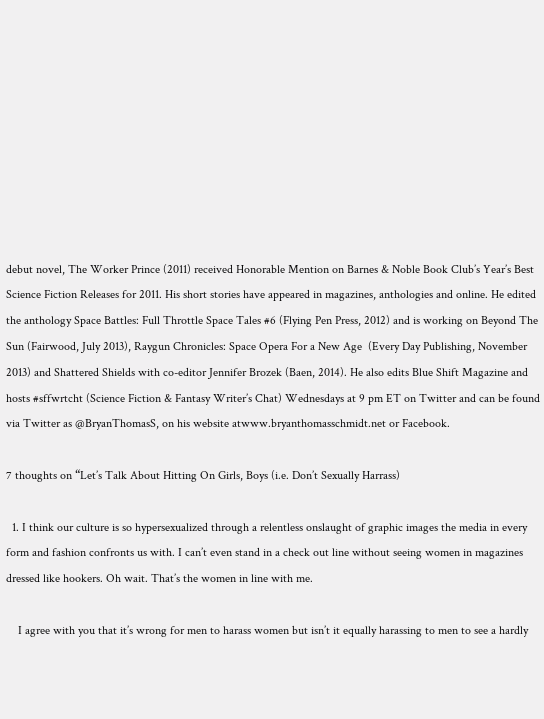debut novel, The Worker Prince (2011) received Honorable Mention on Barnes & Noble Book Club’s Year’s Best Science Fiction Releases for 2011. His short stories have appeared in magazines, anthologies and online. He edited the anthology Space Battles: Full Throttle Space Tales #6 (Flying Pen Press, 2012) and is working on Beyond The Sun (Fairwood, July 2013), Raygun Chronicles: Space Opera For a New Age  (Every Day Publishing, November 2013) and Shattered Shields with co-editor Jennifer Brozek (Baen, 2014). He also edits Blue Shift Magazine and hosts #sffwrtcht (Science Fiction & Fantasy Writer’s Chat) Wednesdays at 9 pm ET on Twitter and can be found via Twitter as @BryanThomasS, on his website atwww.bryanthomasschmidt.net or Facebook.

7 thoughts on “Let’s Talk About Hitting On Girls, Boys (i.e. Don’t Sexually Harrass)

  1. I think our culture is so hypersexualized through a relentless onslaught of graphic images the media in every form and fashion confronts us with. I can’t even stand in a check out line without seeing women in magazines dressed like hookers. Oh wait. That’s the women in line with me.

    I agree with you that it’s wrong for men to harass women but isn’t it equally harassing to men to see a hardly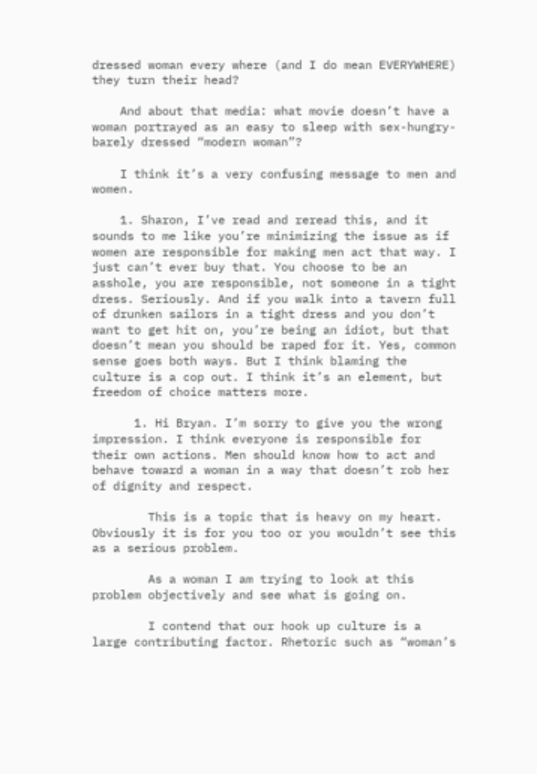dressed woman every where (and I do mean EVERYWHERE) they turn their head?

    And about that media: what movie doesn’t have a woman portrayed as an easy to sleep with sex-hungry-barely dressed “modern woman”?

    I think it’s a very confusing message to men and women.

    1. Sharon, I’ve read and reread this, and it sounds to me like you’re minimizing the issue as if women are responsible for making men act that way. I just can’t ever buy that. You choose to be an asshole, you are responsible, not someone in a tight dress. Seriously. And if you walk into a tavern full of drunken sailors in a tight dress and you don’t want to get hit on, you’re being an idiot, but that doesn’t mean you should be raped for it. Yes, common sense goes both ways. But I think blaming the culture is a cop out. I think it’s an element, but freedom of choice matters more.

      1. Hi Bryan. I’m sorry to give you the wrong impression. I think everyone is responsible for their own actions. Men should know how to act and behave toward a woman in a way that doesn’t rob her of dignity and respect.

        This is a topic that is heavy on my heart. Obviously it is for you too or you wouldn’t see this as a serious problem.

        As a woman I am trying to look at this problem objectively and see what is going on.

        I contend that our hook up culture is a large contributing factor. Rhetoric such as “woman’s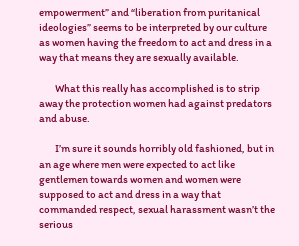empowerment” and “liberation from puritanical ideologies” seems to be interpreted by our culture as women having the freedom to act and dress in a way that means they are sexually available.

        What this really has accomplished is to strip away the protection women had against predators and abuse.

        I’m sure it sounds horribly old fashioned, but in an age where men were expected to act like gentlemen towards women and women were supposed to act and dress in a way that commanded respect, sexual harassment wasn’t the serious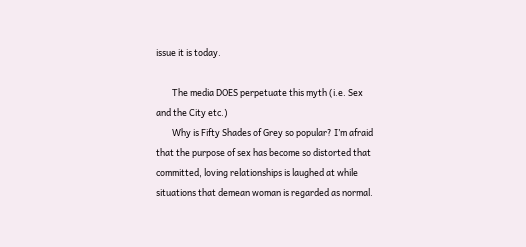issue it is today.

        The media DOES perpetuate this myth (i.e. Sex and the City etc.)
        Why is Fifty Shades of Grey so popular? I’m afraid that the purpose of sex has become so distorted that committed, loving relationships is laughed at while situations that demean woman is regarded as normal.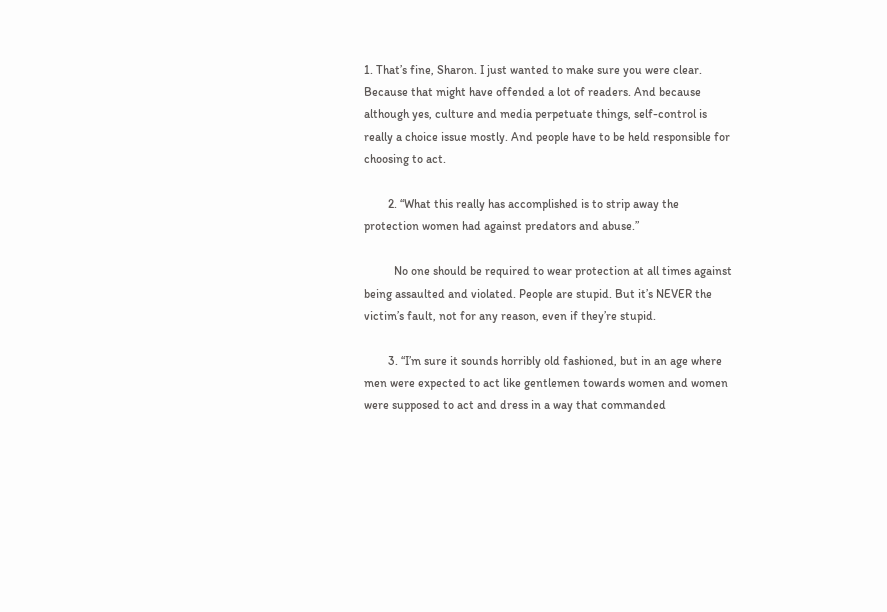1. That’s fine, Sharon. I just wanted to make sure you were clear. Because that might have offended a lot of readers. And because although yes, culture and media perpetuate things, self-control is really a choice issue mostly. And people have to be held responsible for choosing to act.

        2. “What this really has accomplished is to strip away the protection women had against predators and abuse.”

          No one should be required to wear protection at all times against being assaulted and violated. People are stupid. But it’s NEVER the victim’s fault, not for any reason, even if they’re stupid.

        3. “I’m sure it sounds horribly old fashioned, but in an age where men were expected to act like gentlemen towards women and women were supposed to act and dress in a way that commanded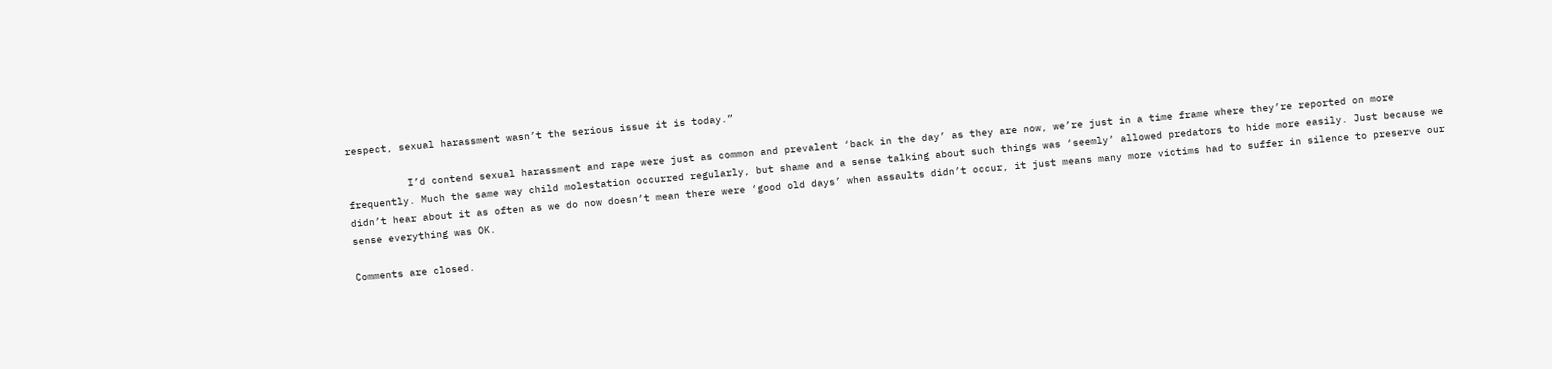respect, sexual harassment wasn’t the serious issue it is today.”

          I’d contend sexual harassment and rape were just as common and prevalent ‘back in the day’ as they are now, we’re just in a time frame where they’re reported on more frequently. Much the same way child molestation occurred regularly, but shame and a sense talking about such things was ‘seemly’ allowed predators to hide more easily. Just because we didn’t hear about it as often as we do now doesn’t mean there were ‘good old days’ when assaults didn’t occur, it just means many more victims had to suffer in silence to preserve our sense everything was OK.

Comments are closed.